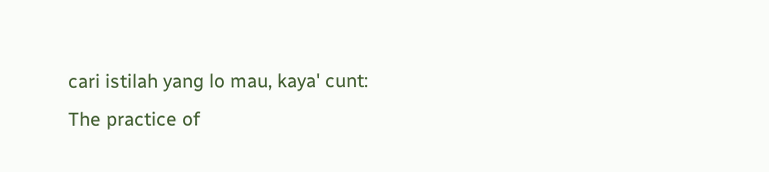cari istilah yang lo mau, kaya' cunt:
The practice of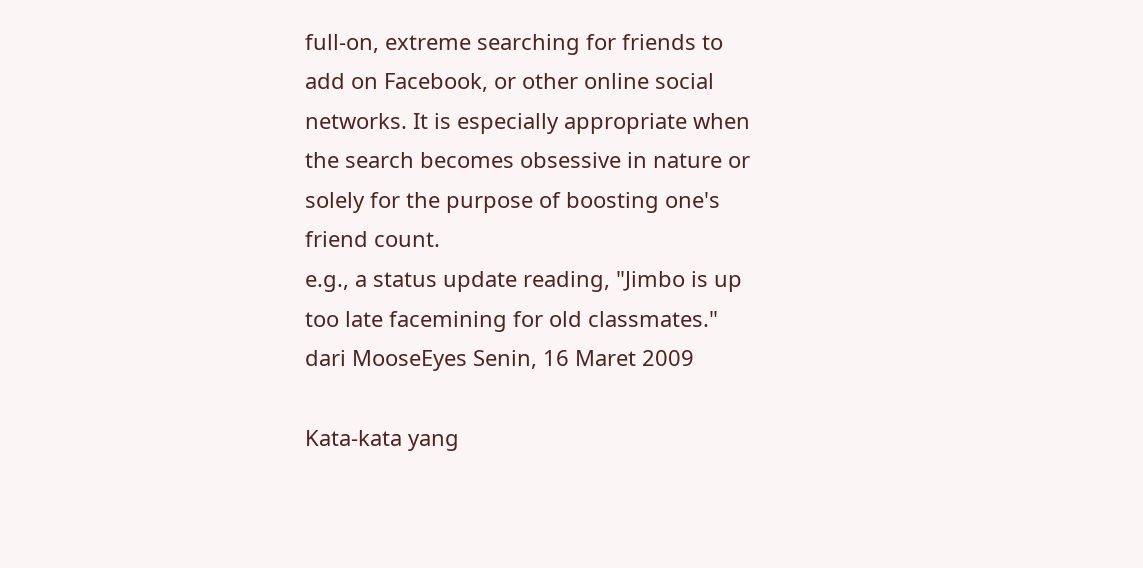full-on, extreme searching for friends to add on Facebook, or other online social networks. It is especially appropriate when the search becomes obsessive in nature or solely for the purpose of boosting one's friend count.
e.g., a status update reading, "Jimbo is up too late facemining for old classmates."
dari MooseEyes Senin, 16 Maret 2009

Kata-kata yang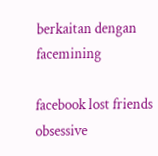berkaitan dengan facemining

facebook lost friends obsessive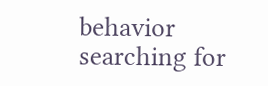behavior searching for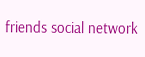friends social network